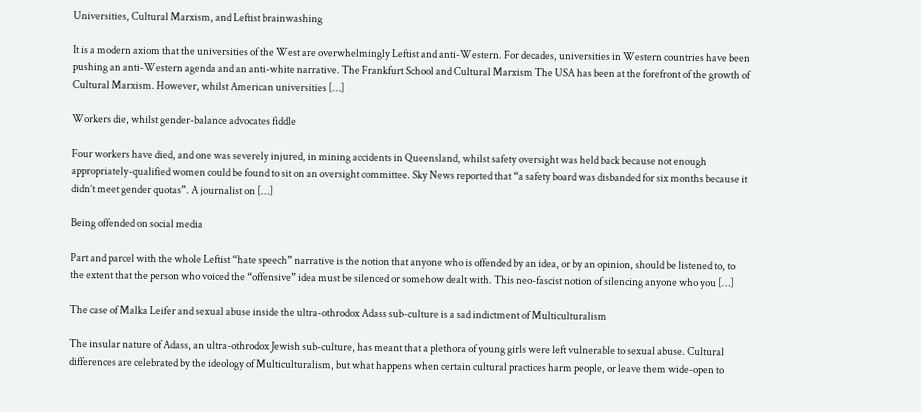Universities, Cultural Marxism, and Leftist brainwashing

It is a modern axiom that the universities of the West are overwhelmingly Leftist and anti-Western. For decades, universities in Western countries have been pushing an anti-Western agenda and an anti-white narrative. The Frankfurt School and Cultural Marxism The USA has been at the forefront of the growth of Cultural Marxism. However, whilst American universities […]

Workers die, whilst gender-balance advocates fiddle

Four workers have died, and one was severely injured, in mining accidents in Queensland, whilst safety oversight was held back because not enough appropriately-qualified women could be found to sit on an oversight committee. Sky News reported that “a safety board was disbanded for six months because it didn’t meet gender quotas”. A journalist on […]

Being offended on social media

Part and parcel with the whole Leftist “hate speech” narrative is the notion that anyone who is offended by an idea, or by an opinion, should be listened to, to the extent that the person who voiced the “offensive” idea must be silenced or somehow dealt with. This neo-fascist notion of silencing anyone who you […]

The case of Malka Leifer and sexual abuse inside the ultra-othrodox Adass sub-culture is a sad indictment of Multiculturalism

The insular nature of Adass, an ultra-othrodox Jewish sub-culture, has meant that a plethora of young girls were left vulnerable to sexual abuse. Cultural differences are celebrated by the ideology of Multiculturalism, but what happens when certain cultural practices harm people, or leave them wide-open to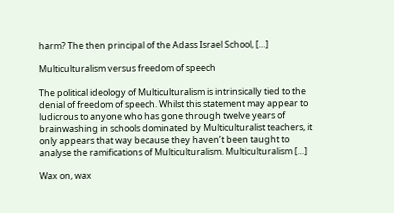harm? The then principal of the Adass Israel School, […]

Multiculturalism versus freedom of speech

The political ideology of Multiculturalism is intrinsically tied to the denial of freedom of speech. Whilst this statement may appear to ludicrous to anyone who has gone through twelve years of brainwashing in schools dominated by Multiculturalist teachers, it only appears that way because they haven’t been taught to analyse the ramifications of Multiculturalism. Multiculturalism […]

Wax on, wax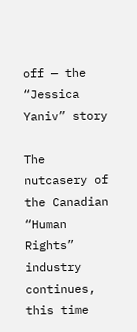off — the “Jessica Yaniv” story

The nutcasery of the Canadian “Human Rights” industry continues, this time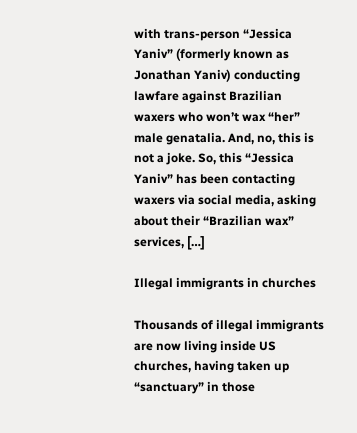with trans-person “Jessica Yaniv” (formerly known as Jonathan Yaniv) conducting lawfare against Brazilian waxers who won’t wax “her” male genatalia. And, no, this is not a joke. So, this “Jessica Yaniv” has been contacting waxers via social media, asking about their “Brazilian wax” services, […]

Illegal immigrants in churches

Thousands of illegal immigrants are now living inside US churches, having taken up “sanctuary” in those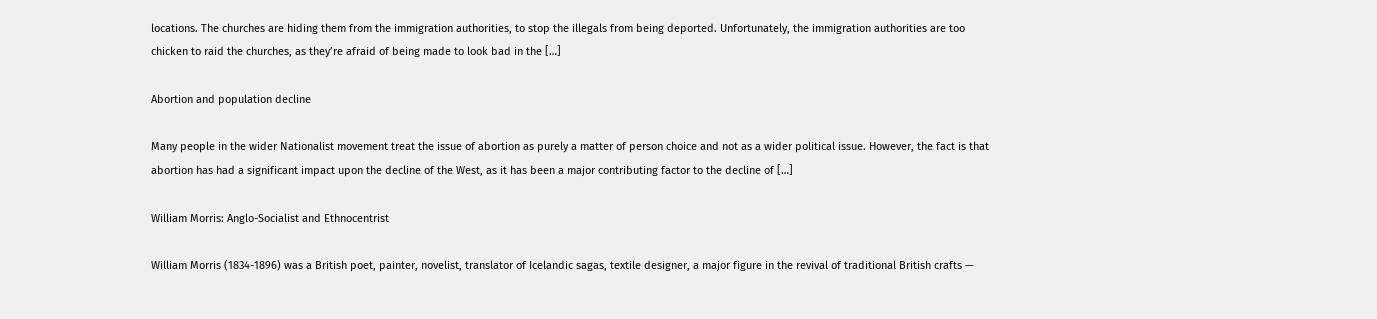locations. The churches are hiding them from the immigration authorities, to stop the illegals from being deported. Unfortunately, the immigration authorities are too chicken to raid the churches, as they’re afraid of being made to look bad in the […]

Abortion and population decline

Many people in the wider Nationalist movement treat the issue of abortion as purely a matter of person choice and not as a wider political issue. However, the fact is that abortion has had a significant impact upon the decline of the West, as it has been a major contributing factor to the decline of […]

William Morris: Anglo-Socialist and Ethnocentrist

William Morris (1834-1896) was a British poet, painter, novelist, translator of Icelandic sagas, textile designer, a major figure in the revival of traditional British crafts —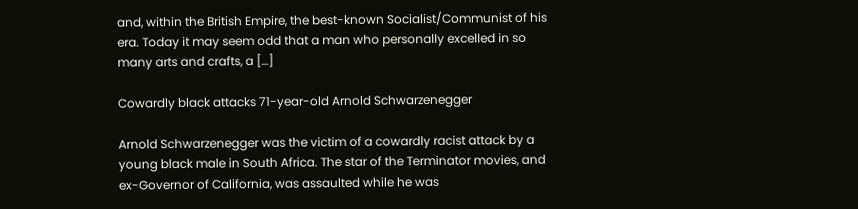and, within the British Empire, the best-known Socialist/Communist of his era. Today it may seem odd that a man who personally excelled in so many arts and crafts, a […]

Cowardly black attacks 71-year-old Arnold Schwarzenegger

Arnold Schwarzenegger was the victim of a cowardly racist attack by a young black male in South Africa. The star of the Terminator movies, and ex-Governor of California, was assaulted while he was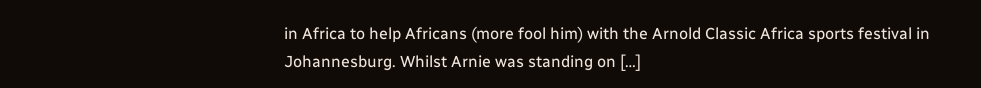in Africa to help Africans (more fool him) with the Arnold Classic Africa sports festival in Johannesburg. Whilst Arnie was standing on […]